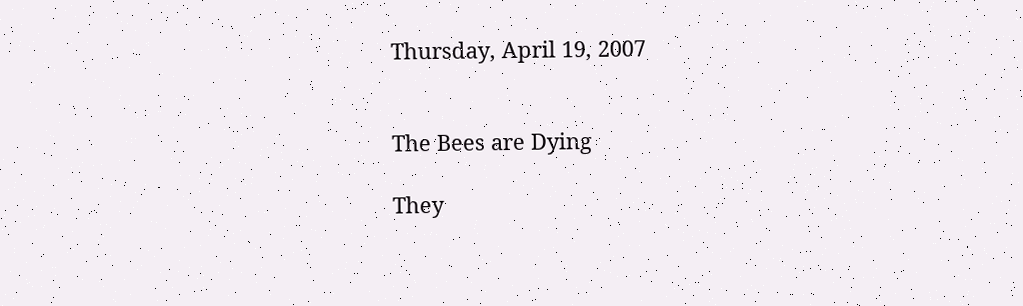Thursday, April 19, 2007


The Bees are Dying

They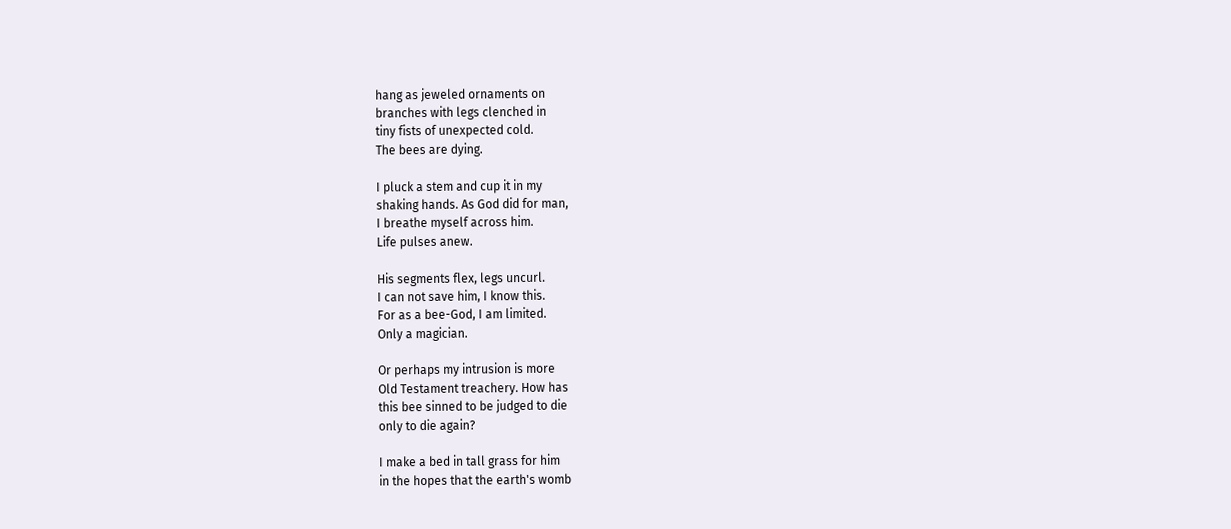hang as jeweled ornaments on
branches with legs clenched in
tiny fists of unexpected cold.
The bees are dying.

I pluck a stem and cup it in my
shaking hands. As God did for man,
I breathe myself across him.
Life pulses anew.

His segments flex, legs uncurl.
I can not save him, I know this.
For as a bee-God, I am limited.
Only a magician.

Or perhaps my intrusion is more
Old Testament treachery. How has
this bee sinned to be judged to die
only to die again?

I make a bed in tall grass for him
in the hopes that the earth's womb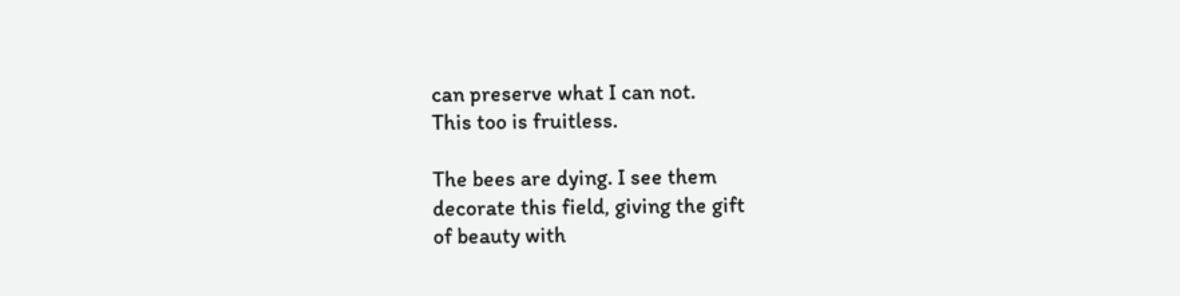can preserve what I can not.
This too is fruitless.

The bees are dying. I see them
decorate this field, giving the gift
of beauty with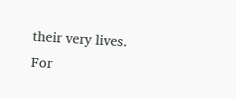their very lives.
For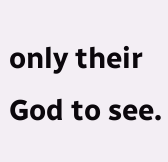only their God to see.